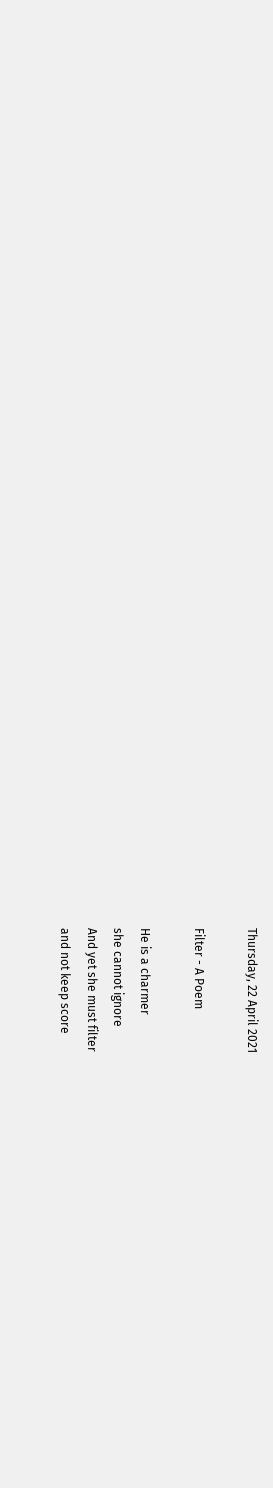Thursday, 22 April 2021

Filter - A Poem

He is a charmer
she cannot ignore
And yet she must filter
and not keep score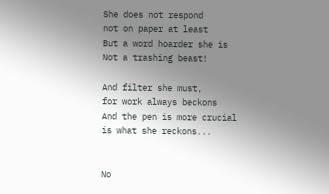She does not respond
not on paper at least
But a word hoarder she is
Not a trashing beast!

And filter she must,
for work always beckons
And the pen is more crucial
is what she reckons...


No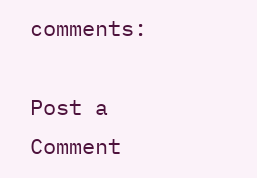comments:

Post a Comment